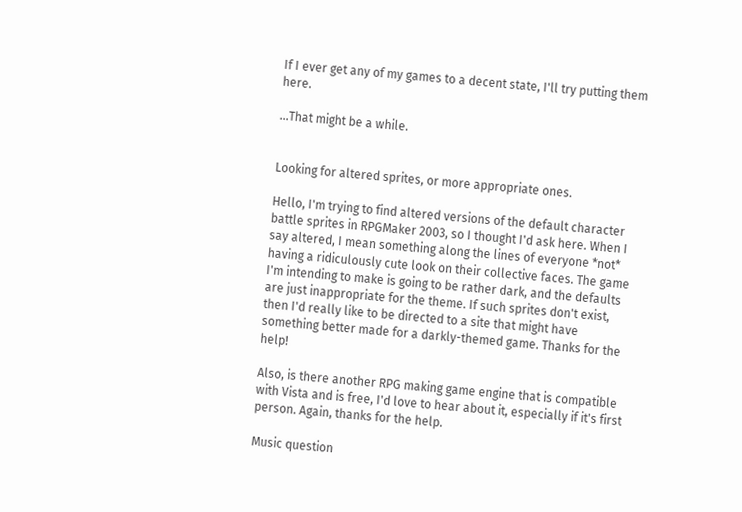If I ever get any of my games to a decent state, I'll try putting them here.

...That might be a while.


Looking for altered sprites, or more appropriate ones.

Hello, I'm trying to find altered versions of the default character battle sprites in RPGMaker 2003, so I thought I'd ask here. When I say altered, I mean something along the lines of everyone *not* having a ridiculously cute look on their collective faces. The game I'm intending to make is going to be rather dark, and the defaults are just inappropriate for the theme. If such sprites don't exist, then I'd really like to be directed to a site that might have something better made for a darkly-themed game. Thanks for the help!

Also, is there another RPG making game engine that is compatible with Vista and is free, I'd love to hear about it, especially if it's first person. Again, thanks for the help.

Music question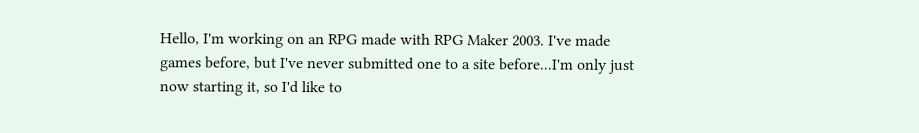Hello, I'm working on an RPG made with RPG Maker 2003. I've made games before, but I've never submitted one to a site before...I'm only just now starting it, so I'd like to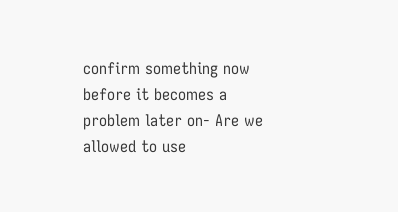confirm something now before it becomes a problem later on- Are we allowed to use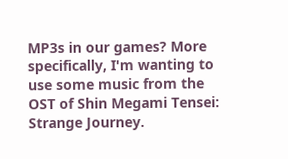MP3s in our games? More specifically, I'm wanting to use some music from the OST of Shin Megami Tensei: Strange Journey.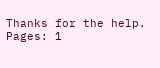Thanks for the help.
Pages: 1